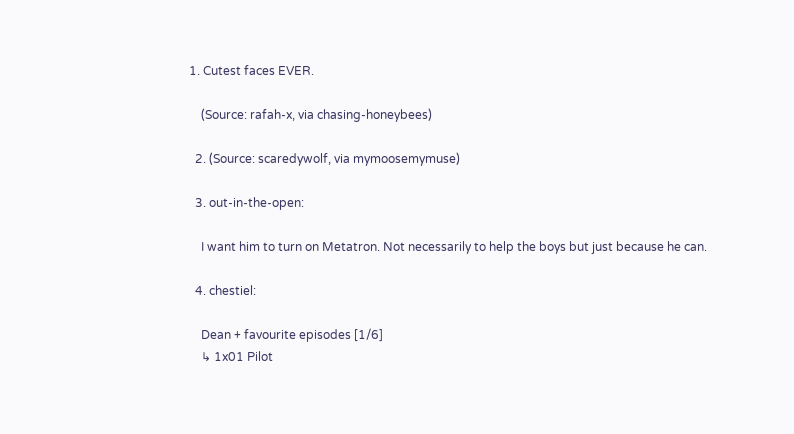1. Cutest faces EVER.

    (Source: rafah-x, via chasing-honeybees)

  2. (Source: scaredywolf, via mymoosemymuse)

  3. out-in-the-open:

    I want him to turn on Metatron. Not necessarily to help the boys but just because he can.

  4. chestiel:

    Dean + favourite episodes [1/6]
    ↳ 1x01 Pilot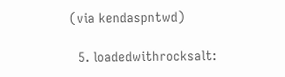(via kendaspntwd)

  5. loadedwithrocksalt: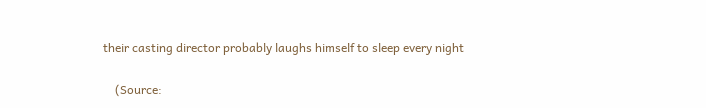their casting director probably laughs himself to sleep every night

    (Source: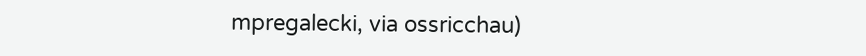mpregalecki, via ossricchau)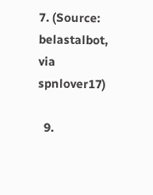7. (Source: belastalbot, via spnlover17)

  9.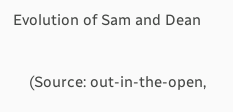Evolution of Sam and Dean

    (Source: out-in-the-open,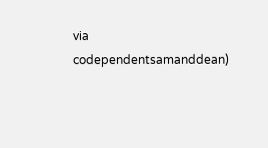via codependentsamanddean)